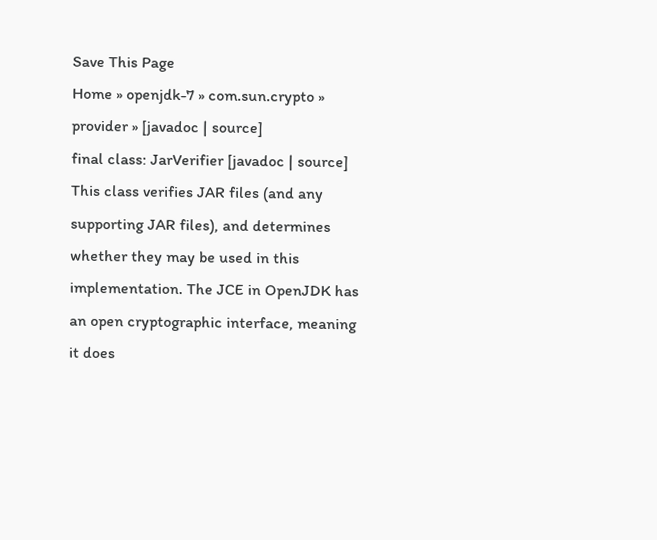Save This Page
Home » openjdk-7 » com.sun.crypto » provider » [javadoc | source]
final class: JarVerifier [javadoc | source]
This class verifies JAR files (and any supporting JAR files), and determines whether they may be used in this implementation. The JCE in OpenJDK has an open cryptographic interface, meaning it does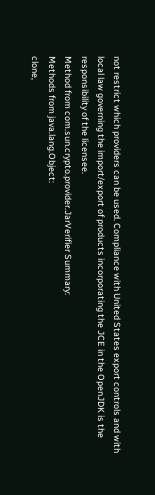not restrict which providers can be used. Compliance with United States export controls and with local law governing the import/export of products incorporating the JCE in the OpenJDK is the responsibility of the licensee.
Method from com.sun.crypto.provider.JarVerifier Summary:
Methods from java.lang.Object:
clone,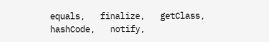equals,   finalize,   getClass,   hashCode,   notify,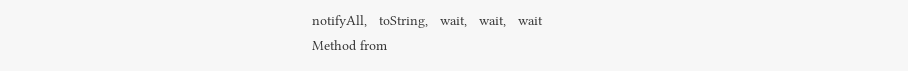notifyAll,   toString,   wait,   wait,   wait
Method from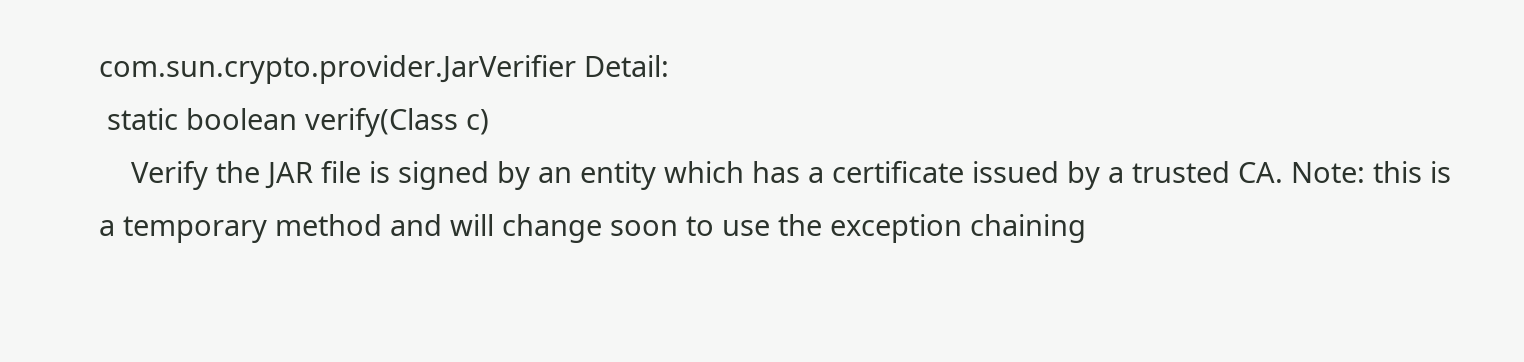com.sun.crypto.provider.JarVerifier Detail:
 static boolean verify(Class c)
    Verify the JAR file is signed by an entity which has a certificate issued by a trusted CA. Note: this is a temporary method and will change soon to use the exception chaining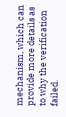mechanism, which can provide more details as to why the verification failed.